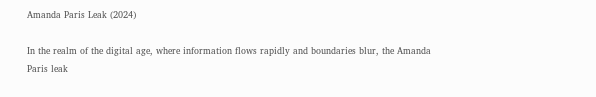Amanda Paris Leak (2024)

In the realm of the digital age, where information flows rapidly and boundaries blur, the Amanda Paris leak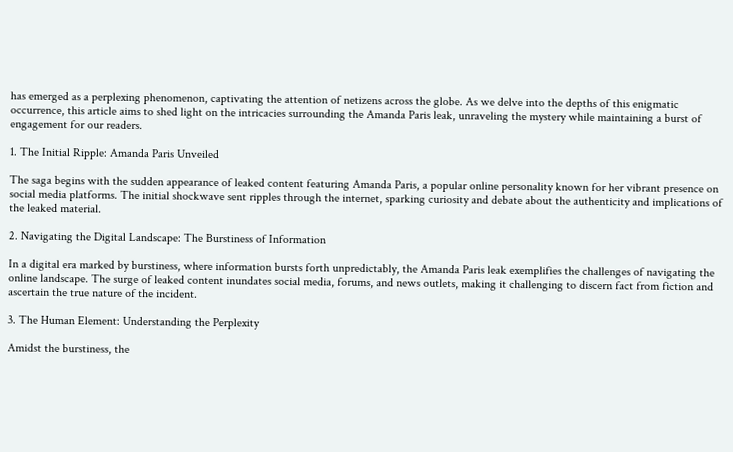has emerged as a perplexing phenomenon, captivating the attention of netizens across the globe. As we delve into the depths of this enigmatic occurrence, this article aims to shed light on the intricacies surrounding the Amanda Paris leak, unraveling the mystery while maintaining a burst of engagement for our readers.

1. The Initial Ripple: Amanda Paris Unveiled

The saga begins with the sudden appearance of leaked content featuring Amanda Paris, a popular online personality known for her vibrant presence on social media platforms. The initial shockwave sent ripples through the internet, sparking curiosity and debate about the authenticity and implications of the leaked material.

2. Navigating the Digital Landscape: The Burstiness of Information

In a digital era marked by burstiness, where information bursts forth unpredictably, the Amanda Paris leak exemplifies the challenges of navigating the online landscape. The surge of leaked content inundates social media, forums, and news outlets, making it challenging to discern fact from fiction and ascertain the true nature of the incident.

3. The Human Element: Understanding the Perplexity

Amidst the burstiness, the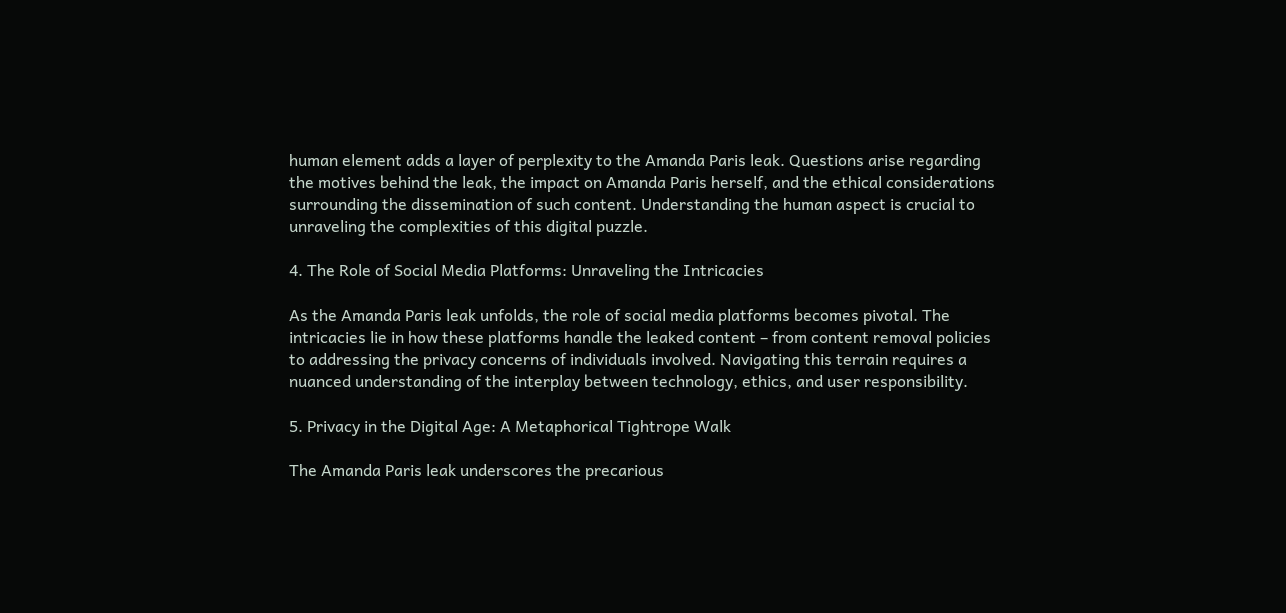human element adds a layer of perplexity to the Amanda Paris leak. Questions arise regarding the motives behind the leak, the impact on Amanda Paris herself, and the ethical considerations surrounding the dissemination of such content. Understanding the human aspect is crucial to unraveling the complexities of this digital puzzle.

4. The Role of Social Media Platforms: Unraveling the Intricacies

As the Amanda Paris leak unfolds, the role of social media platforms becomes pivotal. The intricacies lie in how these platforms handle the leaked content – from content removal policies to addressing the privacy concerns of individuals involved. Navigating this terrain requires a nuanced understanding of the interplay between technology, ethics, and user responsibility.

5. Privacy in the Digital Age: A Metaphorical Tightrope Walk

The Amanda Paris leak underscores the precarious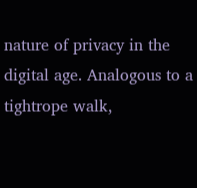nature of privacy in the digital age. Analogous to a tightrope walk,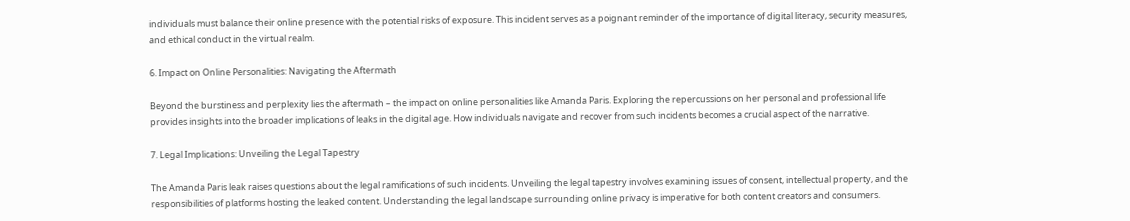individuals must balance their online presence with the potential risks of exposure. This incident serves as a poignant reminder of the importance of digital literacy, security measures, and ethical conduct in the virtual realm.

6. Impact on Online Personalities: Navigating the Aftermath

Beyond the burstiness and perplexity lies the aftermath – the impact on online personalities like Amanda Paris. Exploring the repercussions on her personal and professional life provides insights into the broader implications of leaks in the digital age. How individuals navigate and recover from such incidents becomes a crucial aspect of the narrative.

7. Legal Implications: Unveiling the Legal Tapestry

The Amanda Paris leak raises questions about the legal ramifications of such incidents. Unveiling the legal tapestry involves examining issues of consent, intellectual property, and the responsibilities of platforms hosting the leaked content. Understanding the legal landscape surrounding online privacy is imperative for both content creators and consumers.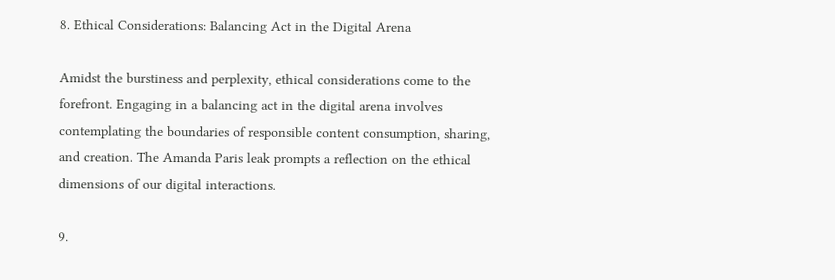8. Ethical Considerations: Balancing Act in the Digital Arena

Amidst the burstiness and perplexity, ethical considerations come to the forefront. Engaging in a balancing act in the digital arena involves contemplating the boundaries of responsible content consumption, sharing, and creation. The Amanda Paris leak prompts a reflection on the ethical dimensions of our digital interactions.

9.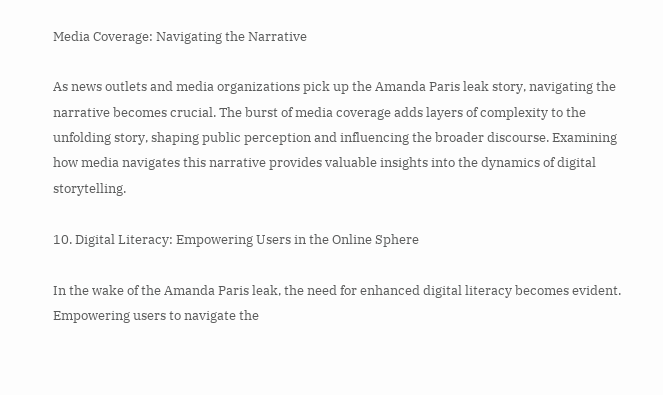Media Coverage: Navigating the Narrative

As news outlets and media organizations pick up the Amanda Paris leak story, navigating the narrative becomes crucial. The burst of media coverage adds layers of complexity to the unfolding story, shaping public perception and influencing the broader discourse. Examining how media navigates this narrative provides valuable insights into the dynamics of digital storytelling.

10. Digital Literacy: Empowering Users in the Online Sphere

In the wake of the Amanda Paris leak, the need for enhanced digital literacy becomes evident. Empowering users to navigate the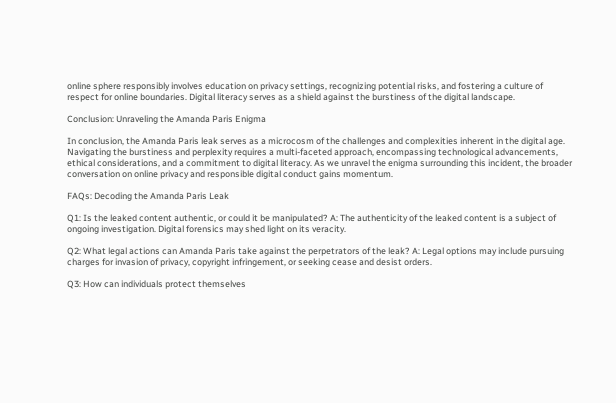online sphere responsibly involves education on privacy settings, recognizing potential risks, and fostering a culture of respect for online boundaries. Digital literacy serves as a shield against the burstiness of the digital landscape.

Conclusion: Unraveling the Amanda Paris Enigma

In conclusion, the Amanda Paris leak serves as a microcosm of the challenges and complexities inherent in the digital age. Navigating the burstiness and perplexity requires a multi-faceted approach, encompassing technological advancements, ethical considerations, and a commitment to digital literacy. As we unravel the enigma surrounding this incident, the broader conversation on online privacy and responsible digital conduct gains momentum.

FAQs: Decoding the Amanda Paris Leak

Q1: Is the leaked content authentic, or could it be manipulated? A: The authenticity of the leaked content is a subject of ongoing investigation. Digital forensics may shed light on its veracity.

Q2: What legal actions can Amanda Paris take against the perpetrators of the leak? A: Legal options may include pursuing charges for invasion of privacy, copyright infringement, or seeking cease and desist orders.

Q3: How can individuals protect themselves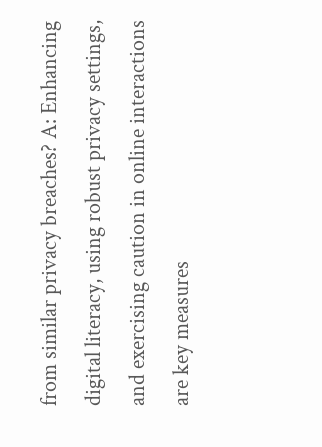from similar privacy breaches? A: Enhancing digital literacy, using robust privacy settings, and exercising caution in online interactions are key measures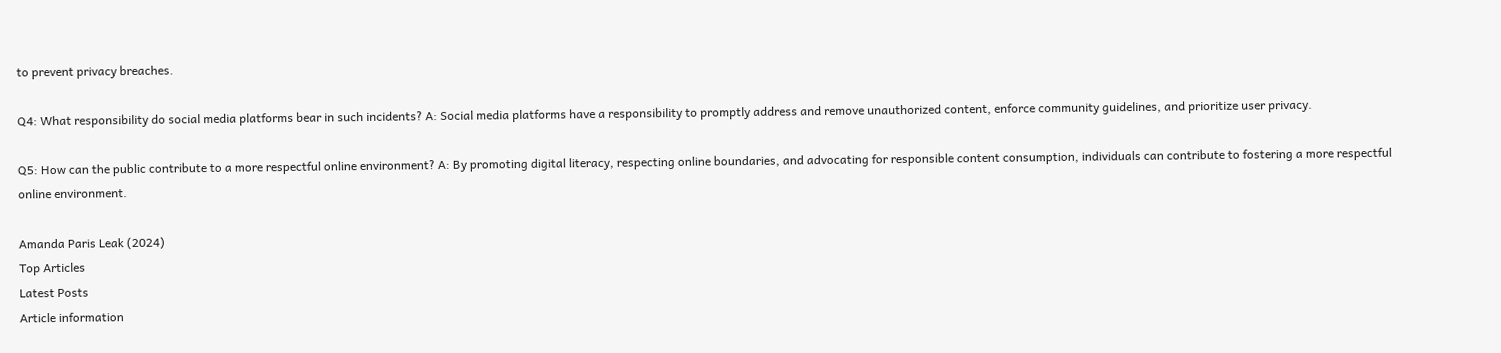to prevent privacy breaches.

Q4: What responsibility do social media platforms bear in such incidents? A: Social media platforms have a responsibility to promptly address and remove unauthorized content, enforce community guidelines, and prioritize user privacy.

Q5: How can the public contribute to a more respectful online environment? A: By promoting digital literacy, respecting online boundaries, and advocating for responsible content consumption, individuals can contribute to fostering a more respectful online environment.

Amanda Paris Leak (2024)
Top Articles
Latest Posts
Article information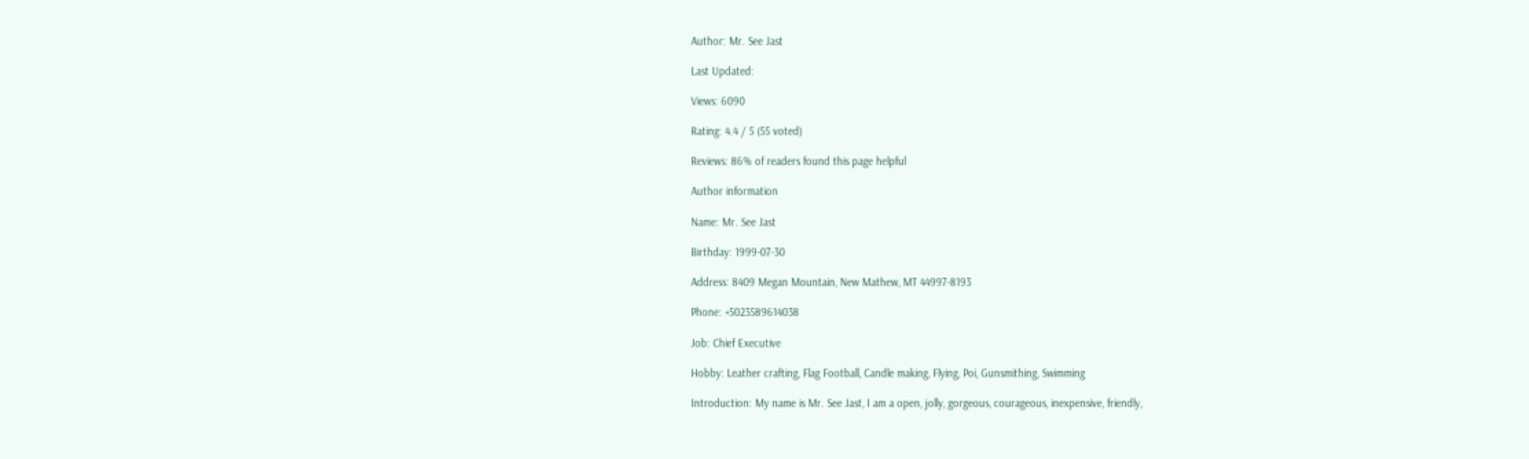Author: Mr. See Jast

Last Updated:

Views: 6090

Rating: 4.4 / 5 (55 voted)

Reviews: 86% of readers found this page helpful

Author information

Name: Mr. See Jast

Birthday: 1999-07-30

Address: 8409 Megan Mountain, New Mathew, MT 44997-8193

Phone: +5023589614038

Job: Chief Executive

Hobby: Leather crafting, Flag Football, Candle making, Flying, Poi, Gunsmithing, Swimming

Introduction: My name is Mr. See Jast, I am a open, jolly, gorgeous, courageous, inexpensive, friendly,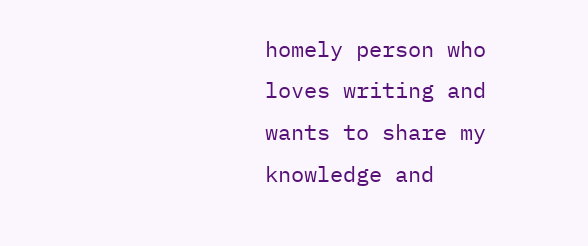homely person who loves writing and wants to share my knowledge and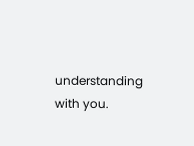understanding with you.